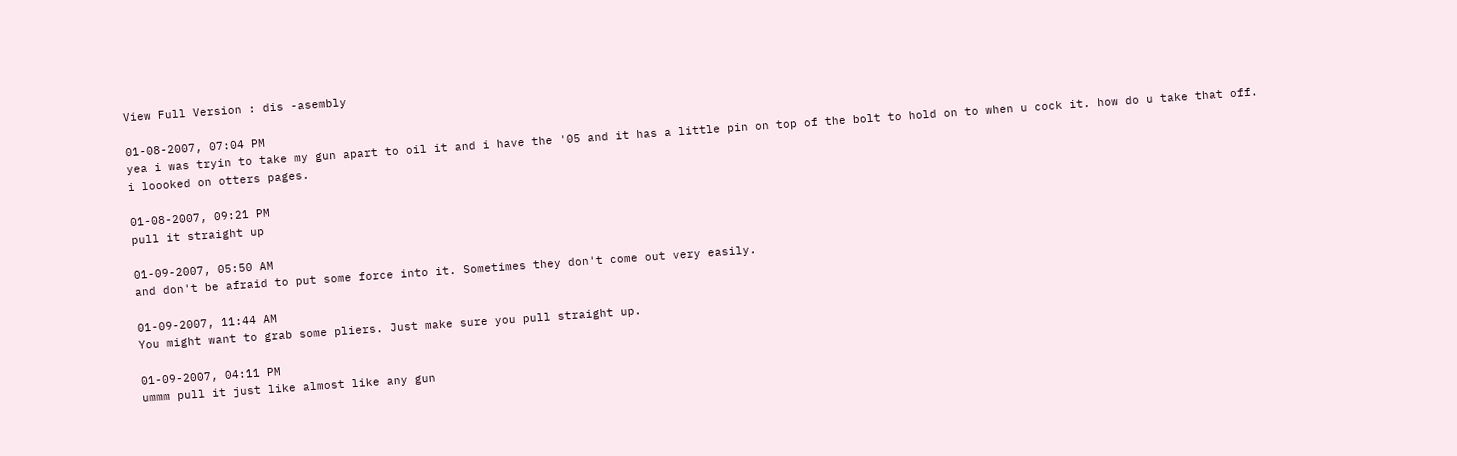View Full Version : dis -asembly

01-08-2007, 07:04 PM
yea i was tryin to take my gun apart to oil it and i have the '05 and it has a little pin on top of the bolt to hold on to when u cock it. how do u take that off. i loooked on otters pages.

01-08-2007, 09:21 PM
pull it straight up

01-09-2007, 05:50 AM
and don't be afraid to put some force into it. Sometimes they don't come out very easily.

01-09-2007, 11:44 AM
You might want to grab some pliers. Just make sure you pull straight up.

01-09-2007, 04:11 PM
ummm pull it just like almost like any gun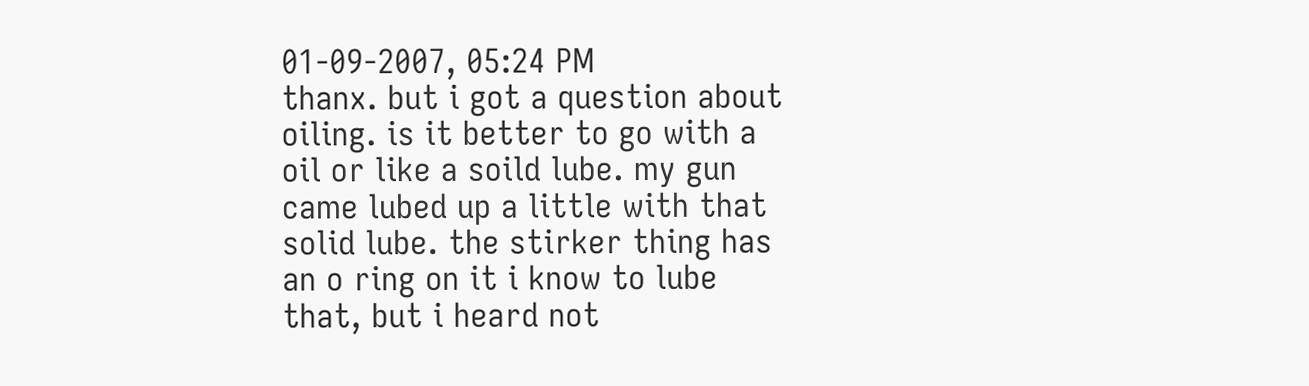01-09-2007, 05:24 PM
thanx. but i got a question about oiling. is it better to go with a oil or like a soild lube. my gun came lubed up a little with that solid lube. the stirker thing has an o ring on it i know to lube that, but i heard not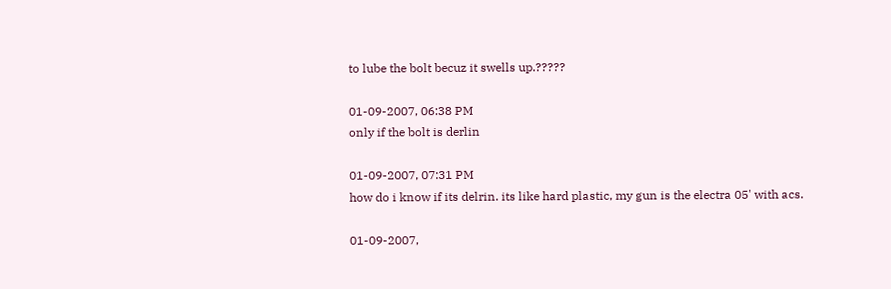to lube the bolt becuz it swells up.?????

01-09-2007, 06:38 PM
only if the bolt is derlin

01-09-2007, 07:31 PM
how do i know if its delrin. its like hard plastic, my gun is the electra 05' with acs.

01-09-2007,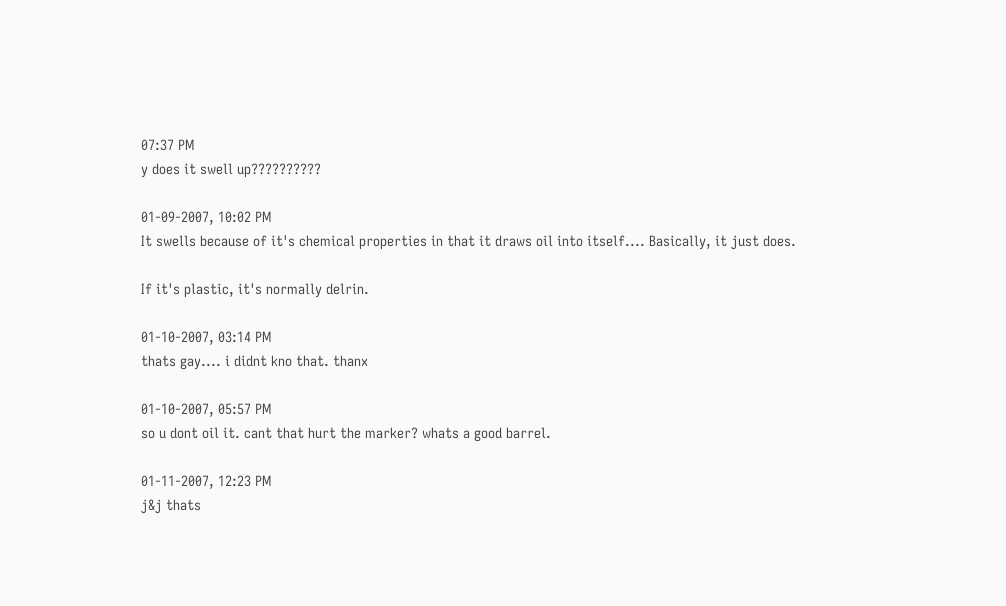07:37 PM
y does it swell up??????????

01-09-2007, 10:02 PM
It swells because of it's chemical properties in that it draws oil into itself.... Basically, it just does.

If it's plastic, it's normally delrin.

01-10-2007, 03:14 PM
thats gay.... i didnt kno that. thanx

01-10-2007, 05:57 PM
so u dont oil it. cant that hurt the marker? whats a good barrel.

01-11-2007, 12:23 PM
j&j thats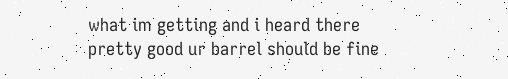what im getting and i heard there pretty good ur barrel should be fine